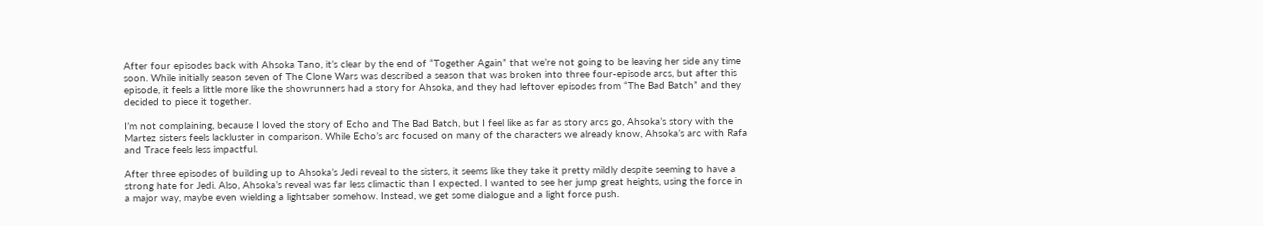After four episodes back with Ahsoka Tano, it’s clear by the end of “Together Again” that we’re not going to be leaving her side any time soon. While initially season seven of The Clone Wars was described a season that was broken into three four-episode arcs, but after this episode, it feels a little more like the showrunners had a story for Ahsoka, and they had leftover episodes from “The Bad Batch” and they decided to piece it together.

I’m not complaining, because I loved the story of Echo and The Bad Batch, but I feel like as far as story arcs go, Ahsoka’s story with the Martez sisters feels lackluster in comparison. While Echo’s arc focused on many of the characters we already know, Ahsoka’s arc with Rafa and Trace feels less impactful.

After three episodes of building up to Ahsoka’s Jedi reveal to the sisters, it seems like they take it pretty mildly despite seeming to have a strong hate for Jedi. Also, Ahsoka’s reveal was far less climactic than I expected. I wanted to see her jump great heights, using the force in a major way, maybe even wielding a lightsaber somehow. Instead, we get some dialogue and a light force push.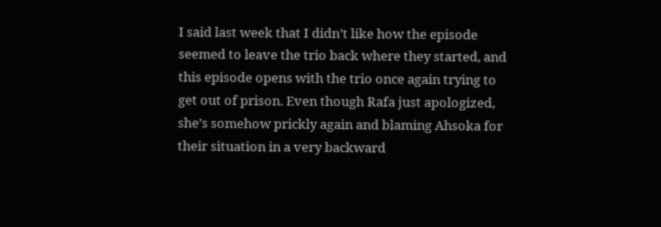I said last week that I didn’t like how the episode seemed to leave the trio back where they started, and this episode opens with the trio once again trying to get out of prison. Even though Rafa just apologized, she’s somehow prickly again and blaming Ahsoka for their situation in a very backward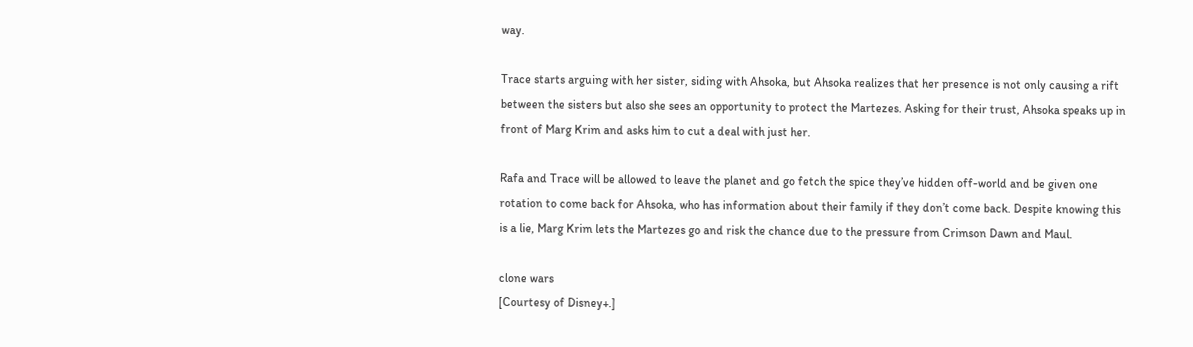way.

Trace starts arguing with her sister, siding with Ahsoka, but Ahsoka realizes that her presence is not only causing a rift between the sisters but also she sees an opportunity to protect the Martezes. Asking for their trust, Ahsoka speaks up in front of Marg Krim and asks him to cut a deal with just her.

Rafa and Trace will be allowed to leave the planet and go fetch the spice they’ve hidden off-world and be given one rotation to come back for Ahsoka, who has information about their family if they don’t come back. Despite knowing this is a lie, Marg Krim lets the Martezes go and risk the chance due to the pressure from Crimson Dawn and Maul.

clone wars
[Courtesy of Disney+.]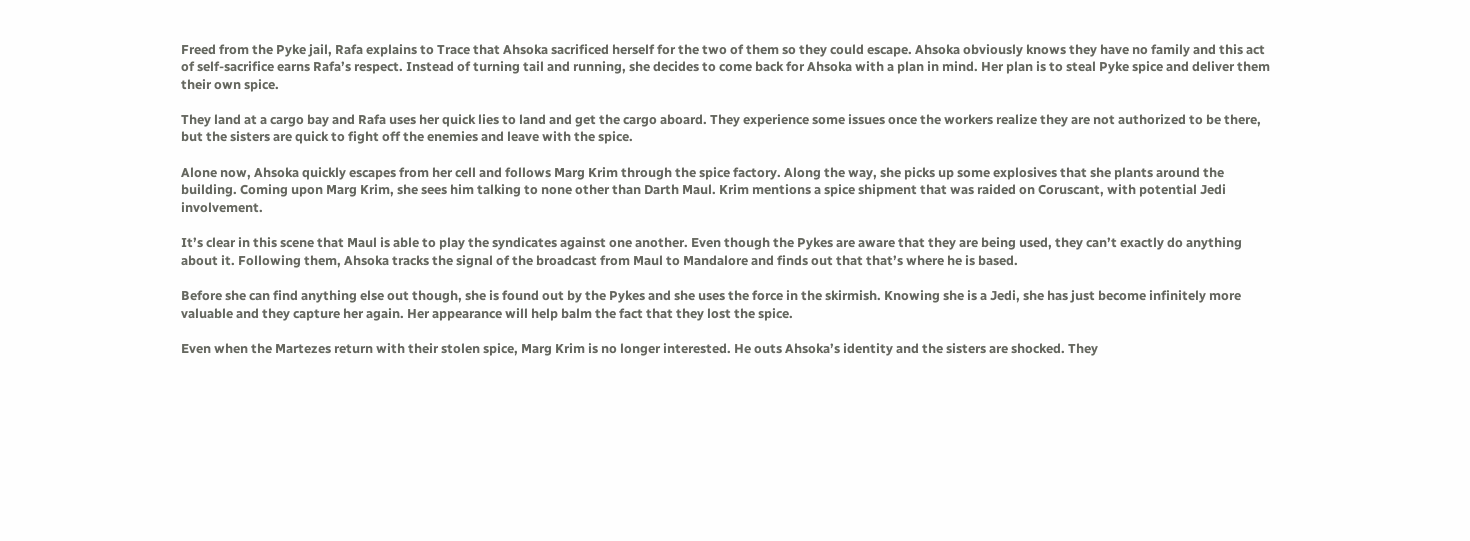Freed from the Pyke jail, Rafa explains to Trace that Ahsoka sacrificed herself for the two of them so they could escape. Ahsoka obviously knows they have no family and this act of self-sacrifice earns Rafa’s respect. Instead of turning tail and running, she decides to come back for Ahsoka with a plan in mind. Her plan is to steal Pyke spice and deliver them their own spice.

They land at a cargo bay and Rafa uses her quick lies to land and get the cargo aboard. They experience some issues once the workers realize they are not authorized to be there, but the sisters are quick to fight off the enemies and leave with the spice.

Alone now, Ahsoka quickly escapes from her cell and follows Marg Krim through the spice factory. Along the way, she picks up some explosives that she plants around the building. Coming upon Marg Krim, she sees him talking to none other than Darth Maul. Krim mentions a spice shipment that was raided on Coruscant, with potential Jedi involvement.

It’s clear in this scene that Maul is able to play the syndicates against one another. Even though the Pykes are aware that they are being used, they can’t exactly do anything about it. Following them, Ahsoka tracks the signal of the broadcast from Maul to Mandalore and finds out that that’s where he is based.

Before she can find anything else out though, she is found out by the Pykes and she uses the force in the skirmish. Knowing she is a Jedi, she has just become infinitely more valuable and they capture her again. Her appearance will help balm the fact that they lost the spice.

Even when the Martezes return with their stolen spice, Marg Krim is no longer interested. He outs Ahsoka’s identity and the sisters are shocked. They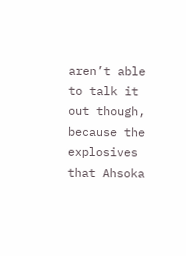aren’t able to talk it out though, because the explosives that Ahsoka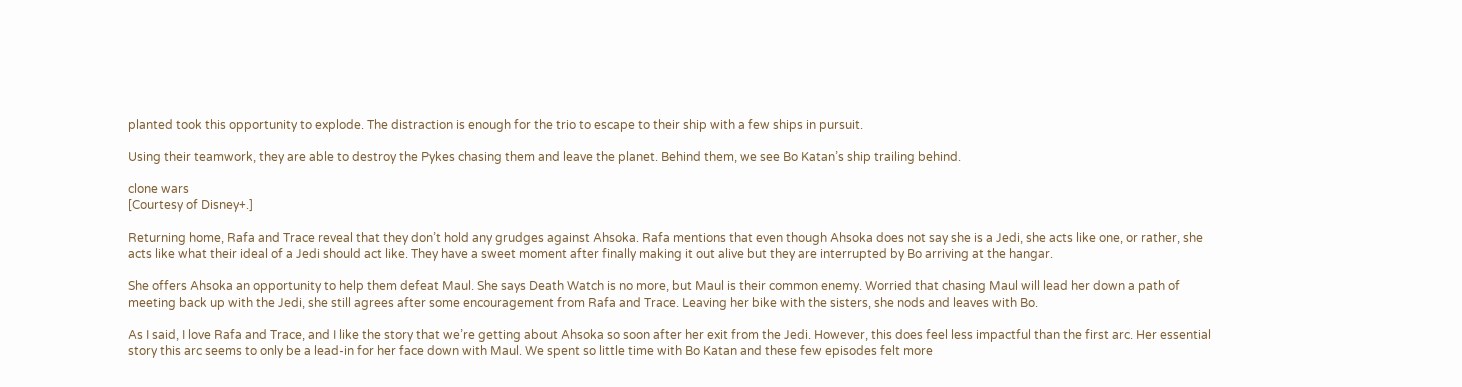planted took this opportunity to explode. The distraction is enough for the trio to escape to their ship with a few ships in pursuit.

Using their teamwork, they are able to destroy the Pykes chasing them and leave the planet. Behind them, we see Bo Katan’s ship trailing behind.

clone wars
[Courtesy of Disney+.]

Returning home, Rafa and Trace reveal that they don’t hold any grudges against Ahsoka. Rafa mentions that even though Ahsoka does not say she is a Jedi, she acts like one, or rather, she acts like what their ideal of a Jedi should act like. They have a sweet moment after finally making it out alive but they are interrupted by Bo arriving at the hangar.

She offers Ahsoka an opportunity to help them defeat Maul. She says Death Watch is no more, but Maul is their common enemy. Worried that chasing Maul will lead her down a path of meeting back up with the Jedi, she still agrees after some encouragement from Rafa and Trace. Leaving her bike with the sisters, she nods and leaves with Bo.

As I said, I love Rafa and Trace, and I like the story that we’re getting about Ahsoka so soon after her exit from the Jedi. However, this does feel less impactful than the first arc. Her essential story this arc seems to only be a lead-in for her face down with Maul. We spent so little time with Bo Katan and these few episodes felt more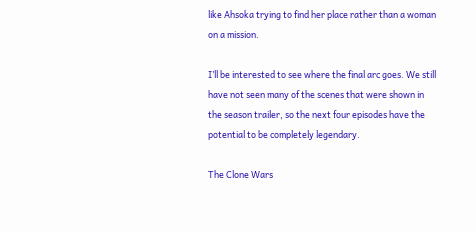like Ahsoka trying to find her place rather than a woman on a mission.

I’ll be interested to see where the final arc goes. We still have not seen many of the scenes that were shown in the season trailer, so the next four episodes have the potential to be completely legendary.

The Clone Wars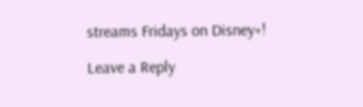streams Fridays on Disney+!

Leave a Reply